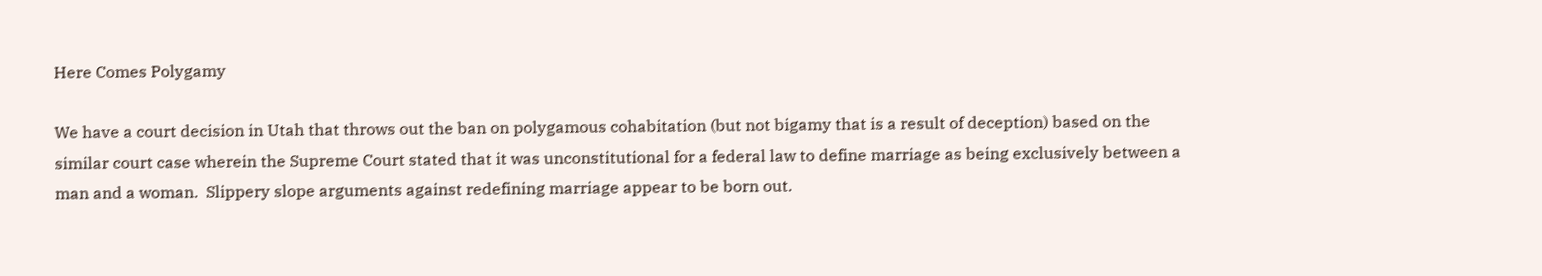Here Comes Polygamy

We have a court decision in Utah that throws out the ban on polygamous cohabitation (but not bigamy that is a result of deception) based on the similar court case wherein the Supreme Court stated that it was unconstitutional for a federal law to define marriage as being exclusively between a man and a woman.  Slippery slope arguments against redefining marriage appear to be born out.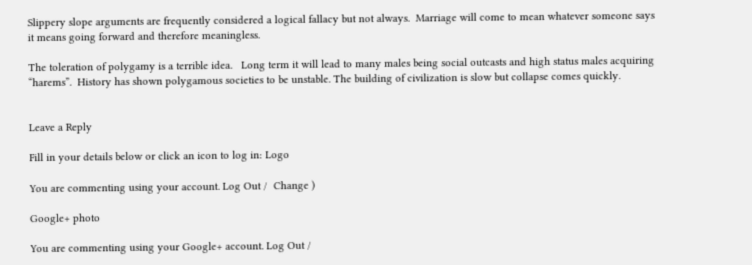Slippery slope arguments are frequently considered a logical fallacy but not always.  Marriage will come to mean whatever someone says it means going forward and therefore meaningless.

The toleration of polygamy is a terrible idea.   Long term it will lead to many males being social outcasts and high status males acquiring “harems”.  History has shown polygamous societies to be unstable. The building of civilization is slow but collapse comes quickly.


Leave a Reply

Fill in your details below or click an icon to log in: Logo

You are commenting using your account. Log Out /  Change )

Google+ photo

You are commenting using your Google+ account. Log Out /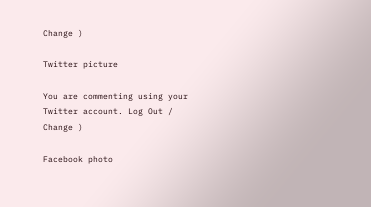Change )

Twitter picture

You are commenting using your Twitter account. Log Out /  Change )

Facebook photo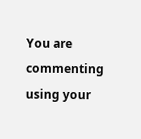You are commenting using your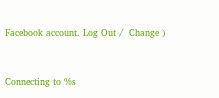Facebook account. Log Out /  Change )


Connecting to %s